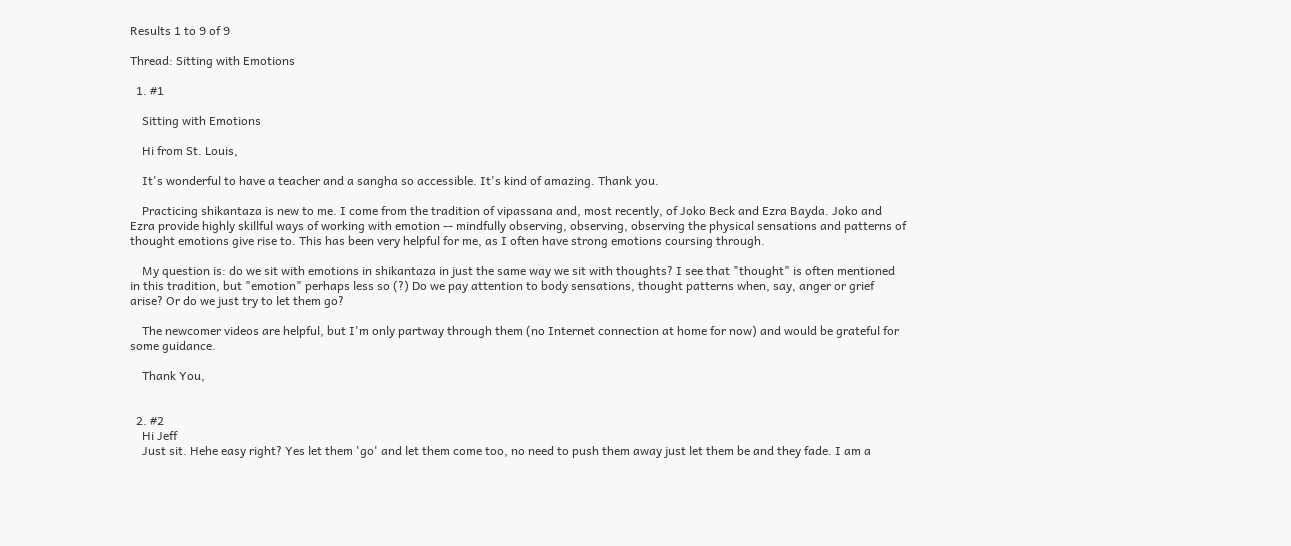Results 1 to 9 of 9

Thread: Sitting with Emotions

  1. #1

    Sitting with Emotions

    Hi from St. Louis,

    It's wonderful to have a teacher and a sangha so accessible. It's kind of amazing. Thank you.

    Practicing shikantaza is new to me. I come from the tradition of vipassana and, most recently, of Joko Beck and Ezra Bayda. Joko and Ezra provide highly skillful ways of working with emotion -- mindfully observing, observing, observing the physical sensations and patterns of thought emotions give rise to. This has been very helpful for me, as I often have strong emotions coursing through.

    My question is: do we sit with emotions in shikantaza in just the same way we sit with thoughts? I see that "thought" is often mentioned in this tradition, but "emotion" perhaps less so (?) Do we pay attention to body sensations, thought patterns when, say, anger or grief arise? Or do we just try to let them go?

    The newcomer videos are helpful, but I'm only partway through them (no Internet connection at home for now) and would be grateful for some guidance.

    Thank You,


  2. #2
    Hi Jeff
    Just sit. Hehe easy right? Yes let them 'go' and let them come too, no need to push them away just let them be and they fade. I am a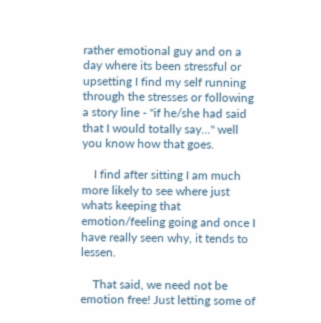rather emotional guy and on a day where its been stressful or upsetting I find my self running through the stresses or following a story line - "if he/she had said that I would totally say..." well you know how that goes.

    I find after sitting I am much more likely to see where just whats keeping that emotion/feeling going and once I have really seen why, it tends to lessen.

    That said, we need not be emotion free! Just letting some of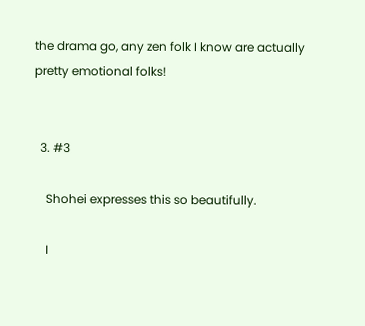the drama go, any zen folk I know are actually pretty emotional folks!


  3. #3

    Shohei expresses this so beautifully.

    I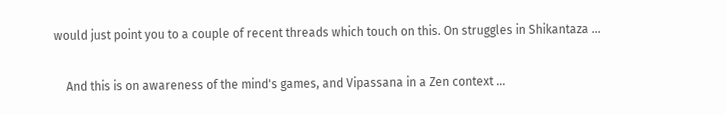would just point you to a couple of recent threads which touch on this. On struggles in Shikantaza ...

    And this is on awareness of the mind's games, and Vipassana in a Zen context ...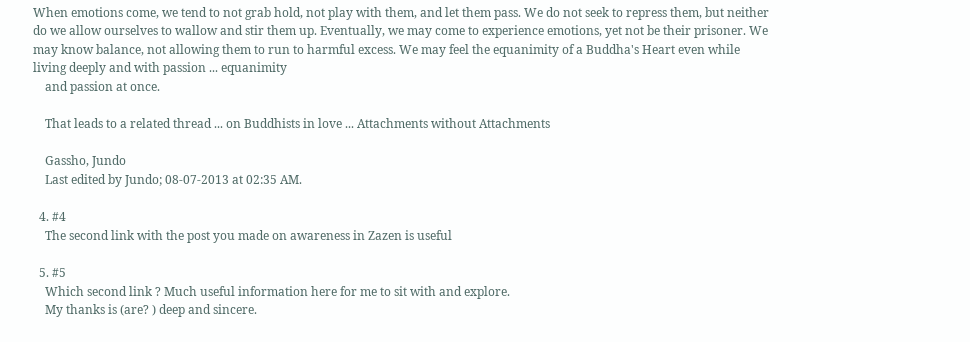When emotions come, we tend to not grab hold, not play with them, and let them pass. We do not seek to repress them, but neither do we allow ourselves to wallow and stir them up. Eventually, we may come to experience emotions, yet not be their prisoner. We may know balance, not allowing them to run to harmful excess. We may feel the equanimity of a Buddha's Heart even while living deeply and with passion ... equanimity
    and passion at once.

    That leads to a related thread ... on Buddhists in love ... Attachments without Attachments

    Gassho, Jundo
    Last edited by Jundo; 08-07-2013 at 02:35 AM.

  4. #4
    The second link with the post you made on awareness in Zazen is useful

  5. #5
    Which second link ? Much useful information here for me to sit with and explore.
    My thanks is (are? ) deep and sincere.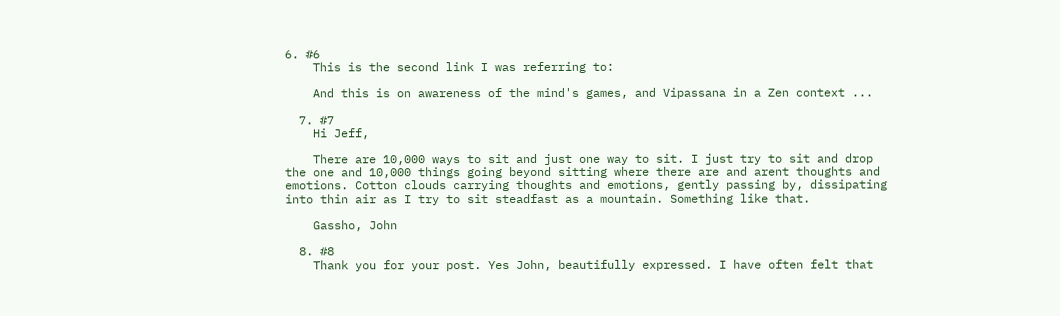6. #6
    This is the second link I was referring to:

    And this is on awareness of the mind's games, and Vipassana in a Zen context ...

  7. #7
    Hi Jeff,

    There are 10,000 ways to sit and just one way to sit. I just try to sit and drop the one and 10,000 things going beyond sitting where there are and arent thoughts and emotions. Cotton clouds carrying thoughts and emotions, gently passing by, dissipating into thin air as I try to sit steadfast as a mountain. Something like that.

    Gassho, John

  8. #8
    Thank you for your post. Yes John, beautifully expressed. I have often felt that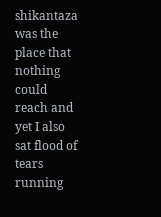shikantaza was the place that nothing could reach and yet I also sat flood of tears running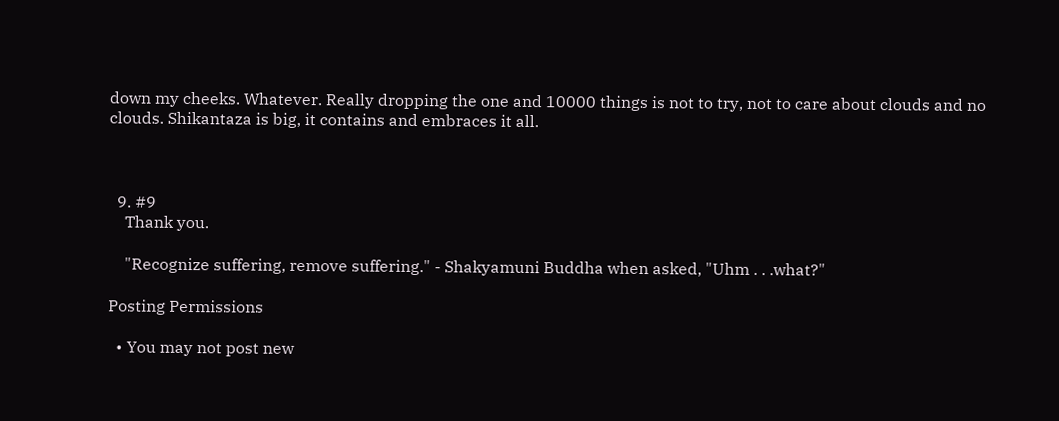down my cheeks. Whatever. Really dropping the one and 10000 things is not to try, not to care about clouds and no clouds. Shikantaza is big, it contains and embraces it all.



  9. #9
    Thank you.

    "Recognize suffering, remove suffering." - Shakyamuni Buddha when asked, "Uhm . . .what?"

Posting Permissions

  • You may not post new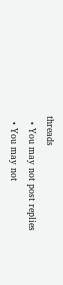threads
  • You may not post replies
  • You may not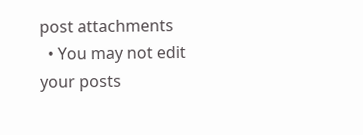post attachments
  • You may not edit your posts